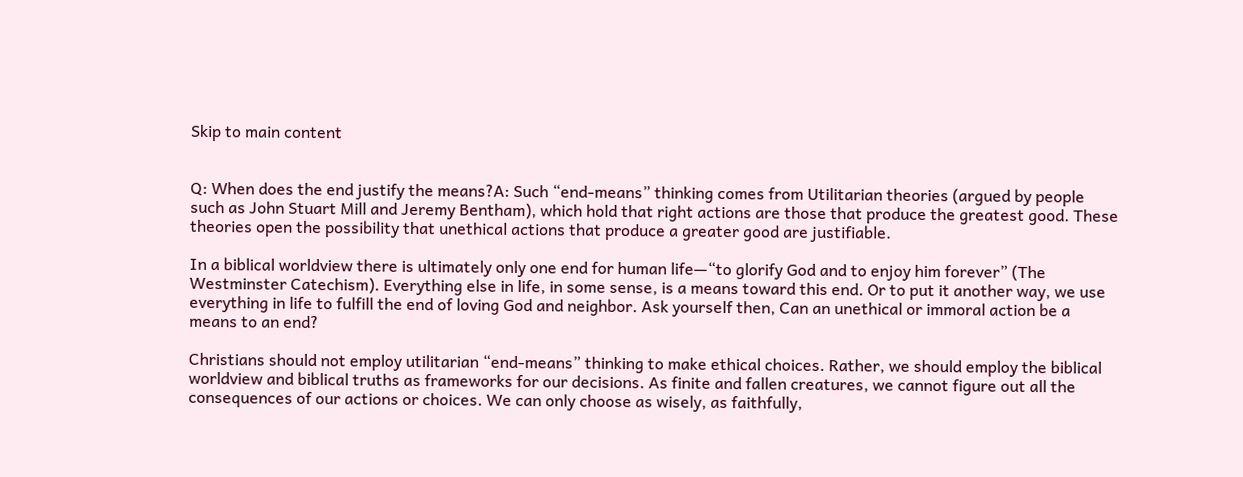Skip to main content


Q: When does the end justify the means?A: Such “end-means” thinking comes from Utilitarian theories (argued by people such as John Stuart Mill and Jeremy Bentham), which hold that right actions are those that produce the greatest good. These theories open the possibility that unethical actions that produce a greater good are justifiable.

In a biblical worldview there is ultimately only one end for human life—“to glorify God and to enjoy him forever” (The Westminster Catechism). Everything else in life, in some sense, is a means toward this end. Or to put it another way, we use everything in life to fulfill the end of loving God and neighbor. Ask yourself then, Can an unethical or immoral action be a means to an end?

Christians should not employ utilitarian “end-means” thinking to make ethical choices. Rather, we should employ the biblical worldview and biblical truths as frameworks for our decisions. As finite and fallen creatures, we cannot figure out all the consequences of our actions or choices. We can only choose as wisely, as faithfully,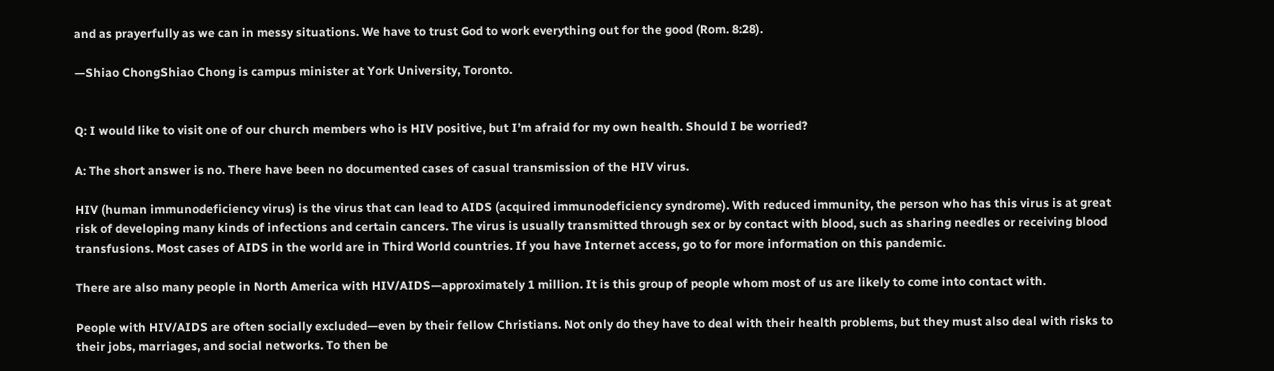and as prayerfully as we can in messy situations. We have to trust God to work everything out for the good (Rom. 8:28).

—Shiao ChongShiao Chong is campus minister at York University, Toronto.


Q: I would like to visit one of our church members who is HIV positive, but I’m afraid for my own health. Should I be worried?

A: The short answer is no. There have been no documented cases of casual transmission of the HIV virus.

HIV (human immunodeficiency virus) is the virus that can lead to AIDS (acquired immunodeficiency syndrome). With reduced immunity, the person who has this virus is at great risk of developing many kinds of infections and certain cancers. The virus is usually transmitted through sex or by contact with blood, such as sharing needles or receiving blood transfusions. Most cases of AIDS in the world are in Third World countries. If you have Internet access, go to for more information on this pandemic.

There are also many people in North America with HIV/AIDS—approximately 1 million. It is this group of people whom most of us are likely to come into contact with.

People with HIV/AIDS are often socially excluded—even by their fellow Christians. Not only do they have to deal with their health problems, but they must also deal with risks to their jobs, marriages, and social networks. To then be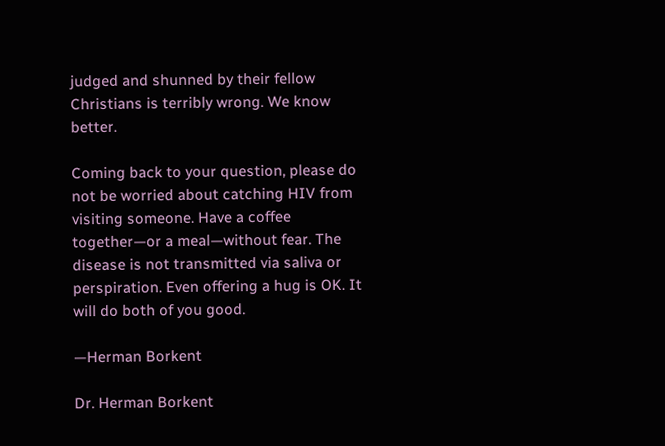judged and shunned by their fellow Christians is terribly wrong. We know better.

Coming back to your question, please do not be worried about catching HIV from visiting someone. Have a coffee together—or a meal—without fear. The disease is not transmitted via saliva or perspiration. Even offering a hug is OK. It will do both of you good.

—Herman Borkent

Dr. Herman Borkent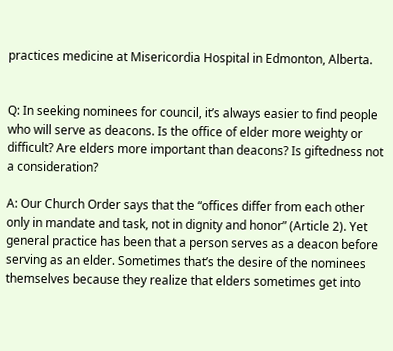practices medicine at Misericordia Hospital in Edmonton, Alberta.


Q: In seeking nominees for council, it’s always easier to find people who will serve as deacons. Is the office of elder more weighty or difficult? Are elders more important than deacons? Is giftedness not a consideration?

A: Our Church Order says that the “offices differ from each other only in mandate and task, not in dignity and honor” (Article 2). Yet general practice has been that a person serves as a deacon before serving as an elder. Sometimes that’s the desire of the nominees themselves because they realize that elders sometimes get into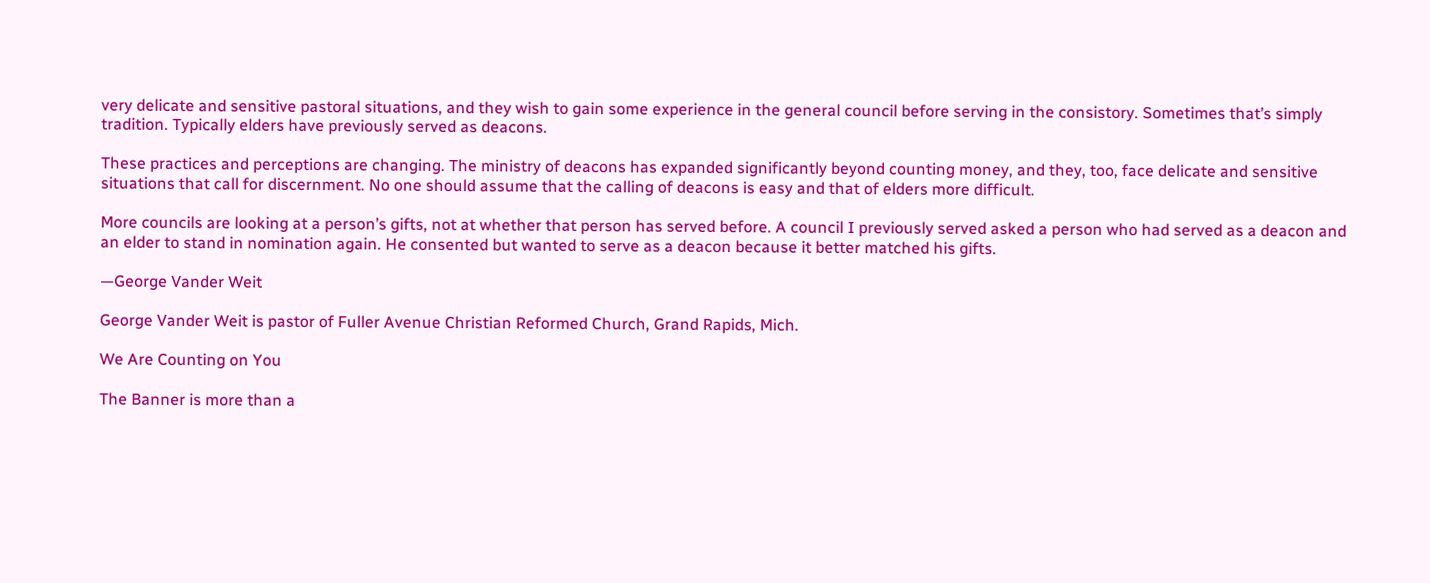very delicate and sensitive pastoral situations, and they wish to gain some experience in the general council before serving in the consistory. Sometimes that’s simply tradition. Typically elders have previously served as deacons.

These practices and perceptions are changing. The ministry of deacons has expanded significantly beyond counting money, and they, too, face delicate and sensitive situations that call for discernment. No one should assume that the calling of deacons is easy and that of elders more difficult.

More councils are looking at a person’s gifts, not at whether that person has served before. A council I previously served asked a person who had served as a deacon and an elder to stand in nomination again. He consented but wanted to serve as a deacon because it better matched his gifts.

—George Vander Weit

George Vander Weit is pastor of Fuller Avenue Christian Reformed Church, Grand Rapids, Mich.

We Are Counting on You

The Banner is more than a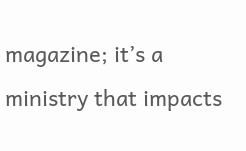magazine; it’s a ministry that impacts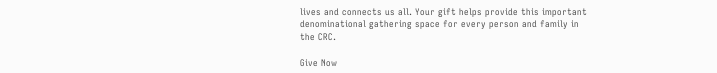lives and connects us all. Your gift helps provide this important denominational gathering space for every person and family in the CRC.

Give Now